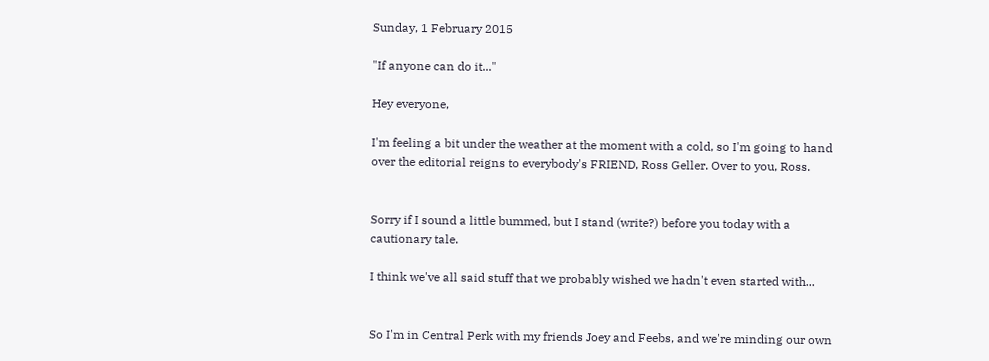Sunday, 1 February 2015

"If anyone can do it..."

Hey everyone,

I'm feeling a bit under the weather at the moment with a cold, so I'm going to hand over the editorial reigns to everybody's FRIEND, Ross Geller. Over to you, Ross.


Sorry if I sound a little bummed, but I stand (write?) before you today with a cautionary tale.

I think we've all said stuff that we probably wished we hadn't even started with...


So I'm in Central Perk with my friends Joey and Feebs, and we're minding our own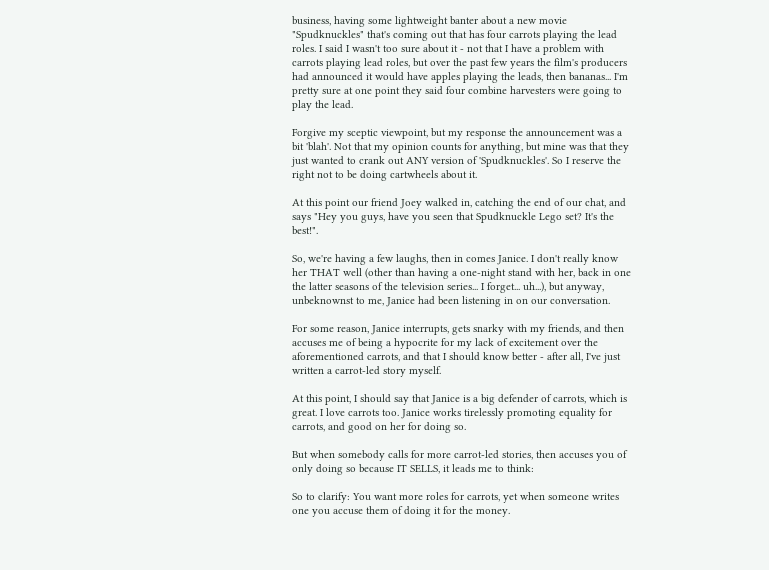business, having some lightweight banter about a new movie "Spudknuckles" that's coming out that has four carrots playing the lead roles. I said I wasn't too sure about it - not that I have a problem with carrots playing lead roles, but over the past few years the film's producers had announced it would have apples playing the leads, then bananas... I'm pretty sure at one point they said four combine harvesters were going to play the lead.

Forgive my sceptic viewpoint, but my response the announcement was a bit 'blah'. Not that my opinion counts for anything, but mine was that they just wanted to crank out ANY version of 'Spudknuckles'. So I reserve the right not to be doing cartwheels about it.

At this point our friend Joey walked in, catching the end of our chat, and says "Hey you guys, have you seen that Spudknuckle Lego set? It's the best!".

So, we're having a few laughs, then in comes Janice. I don't really know her THAT well (other than having a one-night stand with her, back in one the latter seasons of the television series... I forget... uh...), but anyway, unbeknownst to me, Janice had been listening in on our conversation.

For some reason, Janice interrupts, gets snarky with my friends, and then accuses me of being a hypocrite for my lack of excitement over the aforementioned carrots, and that I should know better - after all, I've just written a carrot-led story myself.

At this point, I should say that Janice is a big defender of carrots, which is great. I love carrots too. Janice works tirelessly promoting equality for carrots, and good on her for doing so.

But when somebody calls for more carrot-led stories, then accuses you of only doing so because IT SELLS, it leads me to think:

So to clarify: You want more roles for carrots, yet when someone writes one you accuse them of doing it for the money.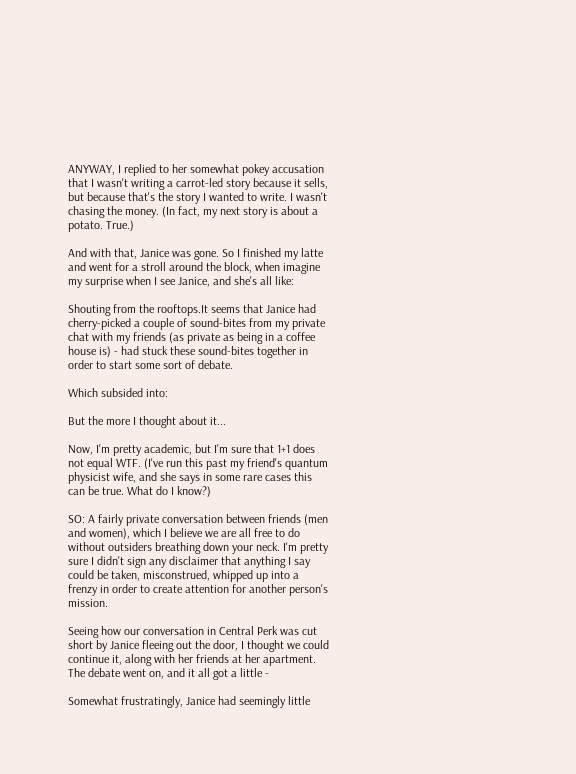ANYWAY, I replied to her somewhat pokey accusation that I wasn't writing a carrot-led story because it sells, but because that's the story I wanted to write. I wasn't chasing the money. (In fact, my next story is about a potato. True.)

And with that, Janice was gone. So I finished my latte and went for a stroll around the block, when imagine my surprise when I see Janice, and she's all like:

Shouting from the rooftops.It seems that Janice had cherry-picked a couple of sound-bites from my private chat with my friends (as private as being in a coffee house is) - had stuck these sound-bites together in order to start some sort of debate.

Which subsided into:

But the more I thought about it...

Now, I'm pretty academic, but I'm sure that 1+1 does not equal WTF. (I've run this past my friend's quantum physicist wife, and she says in some rare cases this can be true. What do I know?)

SO: A fairly private conversation between friends (men and women), which I believe we are all free to do without outsiders breathing down your neck. I'm pretty sure I didn't sign any disclaimer that anything I say could be taken, misconstrued, whipped up into a frenzy in order to create attention for another person's mission.

Seeing how our conversation in Central Perk was cut short by Janice fleeing out the door, I thought we could continue it, along with her friends at her apartment. The debate went on, and it all got a little -

Somewhat frustratingly, Janice had seemingly little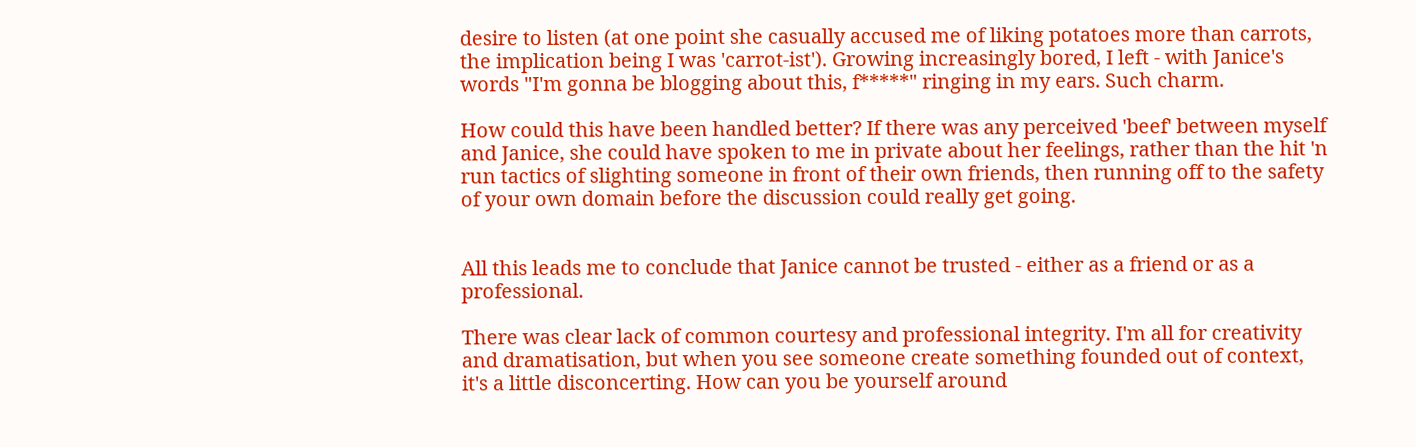desire to listen (at one point she casually accused me of liking potatoes more than carrots, the implication being I was 'carrot-ist'). Growing increasingly bored, I left - with Janice's words "I'm gonna be blogging about this, f*****" ringing in my ears. Such charm.

How could this have been handled better? If there was any perceived 'beef' between myself and Janice, she could have spoken to me in private about her feelings, rather than the hit 'n run tactics of slighting someone in front of their own friends, then running off to the safety of your own domain before the discussion could really get going.


All this leads me to conclude that Janice cannot be trusted - either as a friend or as a professional.

There was clear lack of common courtesy and professional integrity. I'm all for creativity and dramatisation, but when you see someone create something founded out of context, it's a little disconcerting. How can you be yourself around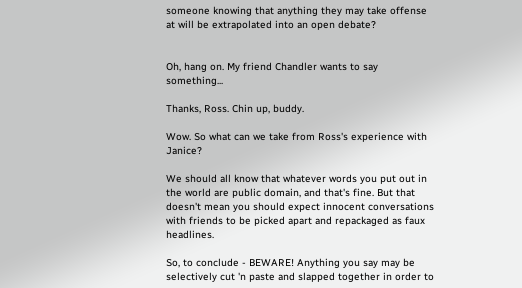someone knowing that anything they may take offense at will be extrapolated into an open debate?


Oh, hang on. My friend Chandler wants to say something...

Thanks, Ross. Chin up, buddy.

Wow. So what can we take from Ross's experience with Janice?

We should all know that whatever words you put out in the world are public domain, and that's fine. But that doesn't mean you should expect innocent conversations with friends to be picked apart and repackaged as faux headlines.

So, to conclude - BEWARE! Anything you say may be selectively cut 'n paste and slapped together in order to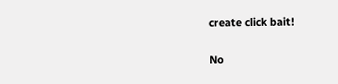create click bait!

No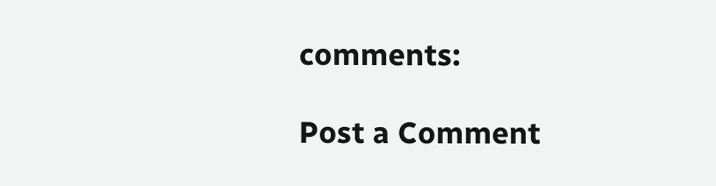comments:

Post a Comment